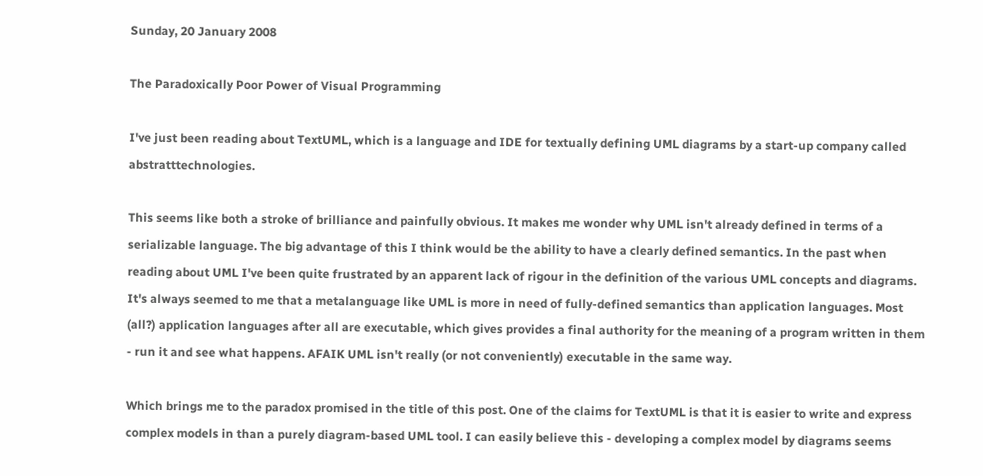Sunday, 20 January 2008

The Paradoxically Poor Power of Visual Programming

I've just been reading about TextUML, which is a language and IDE for textually defining UML diagrams by a start-up company called abstratttechnologies.

This seems like both a stroke of brilliance and painfully obvious. It makes me wonder why UML isn't already defined in terms of a serializable language. The big advantage of this I think would be the ability to have a clearly defined semantics. In the past when reading about UML I've been quite frustrated by an apparent lack of rigour in the definition of the various UML concepts and diagrams. It's always seemed to me that a metalanguage like UML is more in need of fully-defined semantics than application languages. Most (all?) application languages after all are executable, which gives provides a final authority for the meaning of a program written in them - run it and see what happens. AFAIK UML isn't really (or not conveniently) executable in the same way.

Which brings me to the paradox promised in the title of this post. One of the claims for TextUML is that it is easier to write and express complex models in than a purely diagram-based UML tool. I can easily believe this - developing a complex model by diagrams seems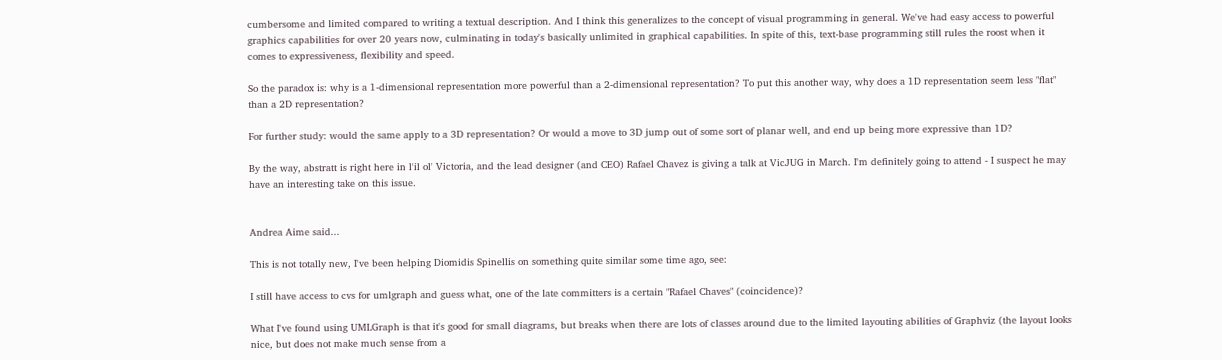cumbersome and limited compared to writing a textual description. And I think this generalizes to the concept of visual programming in general. We've had easy access to powerful graphics capabilities for over 20 years now, culminating in today's basically unlimited in graphical capabilities. In spite of this, text-base programming still rules the roost when it comes to expressiveness, flexibility and speed.

So the paradox is: why is a 1-dimensional representation more powerful than a 2-dimensional representation? To put this another way, why does a 1D representation seem less "flat" than a 2D representation?

For further study: would the same apply to a 3D representation? Or would a move to 3D jump out of some sort of planar well, and end up being more expressive than 1D?

By the way, abstratt is right here in l'il ol' Victoria, and the lead designer (and CEO) Rafael Chavez is giving a talk at VicJUG in March. I'm definitely going to attend - I suspect he may have an interesting take on this issue.


Andrea Aime said...

This is not totally new, I've been helping Diomidis Spinellis on something quite similar some time ago, see:

I still have access to cvs for umlgraph and guess what, one of the late committers is a certain "Rafael Chaves" (coincidence)?

What I've found using UMLGraph is that it's good for small diagrams, but breaks when there are lots of classes around due to the limited layouting abilities of Graphviz (the layout looks nice, but does not make much sense from a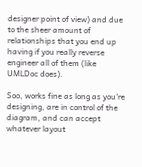designer point of view) and due to the sheer amount of relationships that you end up having if you really reverse engineer all of them (like UMLDoc does).

Soo, works fine as long as you're designing, are in control of the diagram, and can accept whatever layout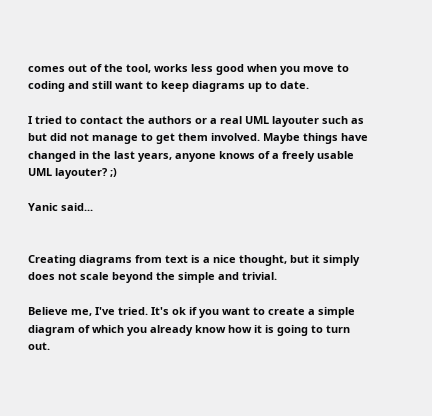comes out of the tool, works less good when you move to coding and still want to keep diagrams up to date.

I tried to contact the authors or a real UML layouter such as but did not manage to get them involved. Maybe things have changed in the last years, anyone knows of a freely usable UML layouter? ;)

Yanic said...


Creating diagrams from text is a nice thought, but it simply does not scale beyond the simple and trivial.

Believe me, I've tried. It's ok if you want to create a simple diagram of which you already know how it is going to turn out.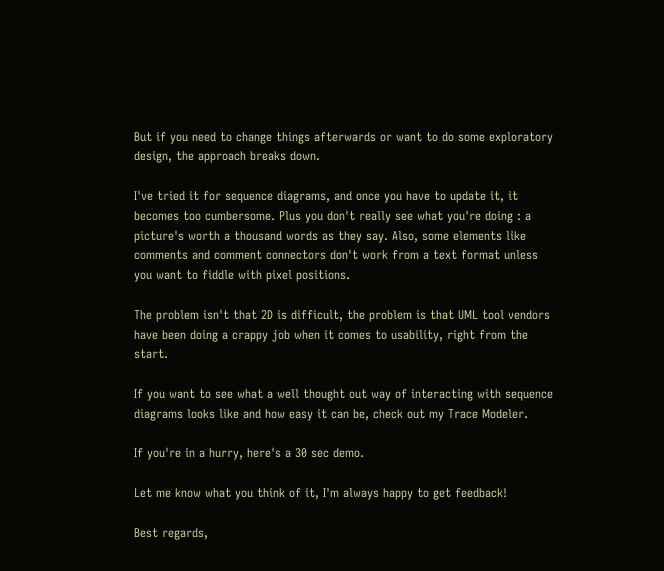But if you need to change things afterwards or want to do some exploratory design, the approach breaks down.

I've tried it for sequence diagrams, and once you have to update it, it becomes too cumbersome. Plus you don't really see what you're doing : a picture's worth a thousand words as they say. Also, some elements like comments and comment connectors don't work from a text format unless you want to fiddle with pixel positions.

The problem isn't that 2D is difficult, the problem is that UML tool vendors have been doing a crappy job when it comes to usability, right from the start.

If you want to see what a well thought out way of interacting with sequence diagrams looks like and how easy it can be, check out my Trace Modeler.

If you're in a hurry, here's a 30 sec demo.

Let me know what you think of it, I'm always happy to get feedback!

Best regards,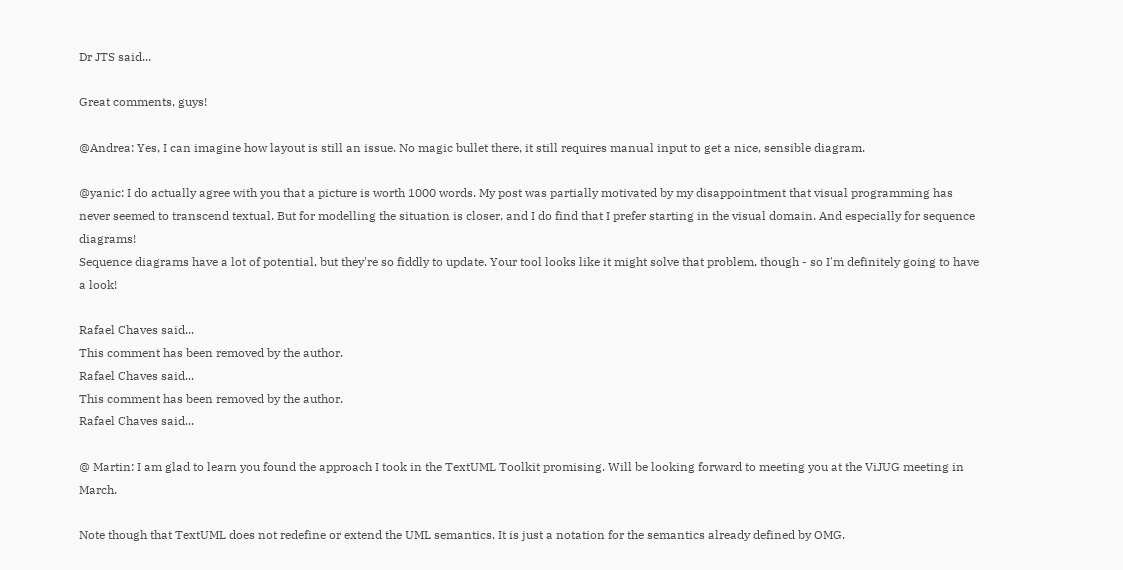Dr JTS said...

Great comments, guys!

@Andrea: Yes, I can imagine how layout is still an issue. No magic bullet there, it still requires manual input to get a nice, sensible diagram.

@yanic: I do actually agree with you that a picture is worth 1000 words. My post was partially motivated by my disappointment that visual programming has never seemed to transcend textual. But for modelling the situation is closer, and I do find that I prefer starting in the visual domain. And especially for sequence diagrams!
Sequence diagrams have a lot of potential, but they're so fiddly to update. Your tool looks like it might solve that problem, though - so I'm definitely going to have a look!

Rafael Chaves said...
This comment has been removed by the author.
Rafael Chaves said...
This comment has been removed by the author.
Rafael Chaves said...

@ Martin: I am glad to learn you found the approach I took in the TextUML Toolkit promising. Will be looking forward to meeting you at the ViJUG meeting in March.

Note though that TextUML does not redefine or extend the UML semantics. It is just a notation for the semantics already defined by OMG.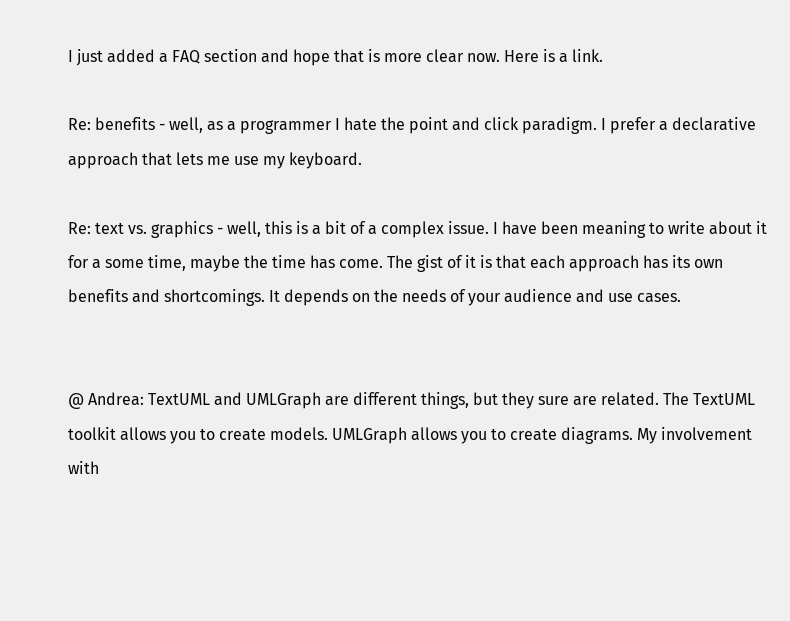I just added a FAQ section and hope that is more clear now. Here is a link.

Re: benefits - well, as a programmer I hate the point and click paradigm. I prefer a declarative approach that lets me use my keyboard.

Re: text vs. graphics - well, this is a bit of a complex issue. I have been meaning to write about it for a some time, maybe the time has come. The gist of it is that each approach has its own benefits and shortcomings. It depends on the needs of your audience and use cases.


@ Andrea: TextUML and UMLGraph are different things, but they sure are related. The TextUML toolkit allows you to create models. UMLGraph allows you to create diagrams. My involvement with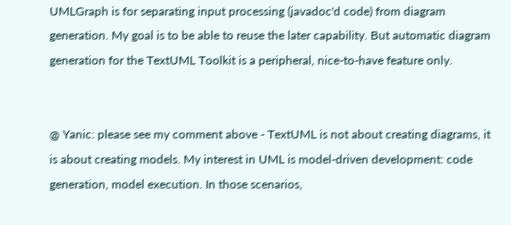UMLGraph is for separating input processing (javadoc'd code) from diagram generation. My goal is to be able to reuse the later capability. But automatic diagram generation for the TextUML Toolkit is a peripheral, nice-to-have feature only.


@ Yanic: please see my comment above - TextUML is not about creating diagrams, it is about creating models. My interest in UML is model-driven development: code generation, model execution. In those scenarios,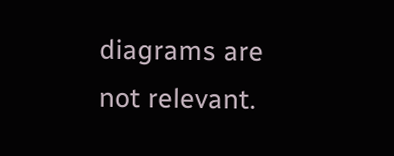diagrams are not relevant.